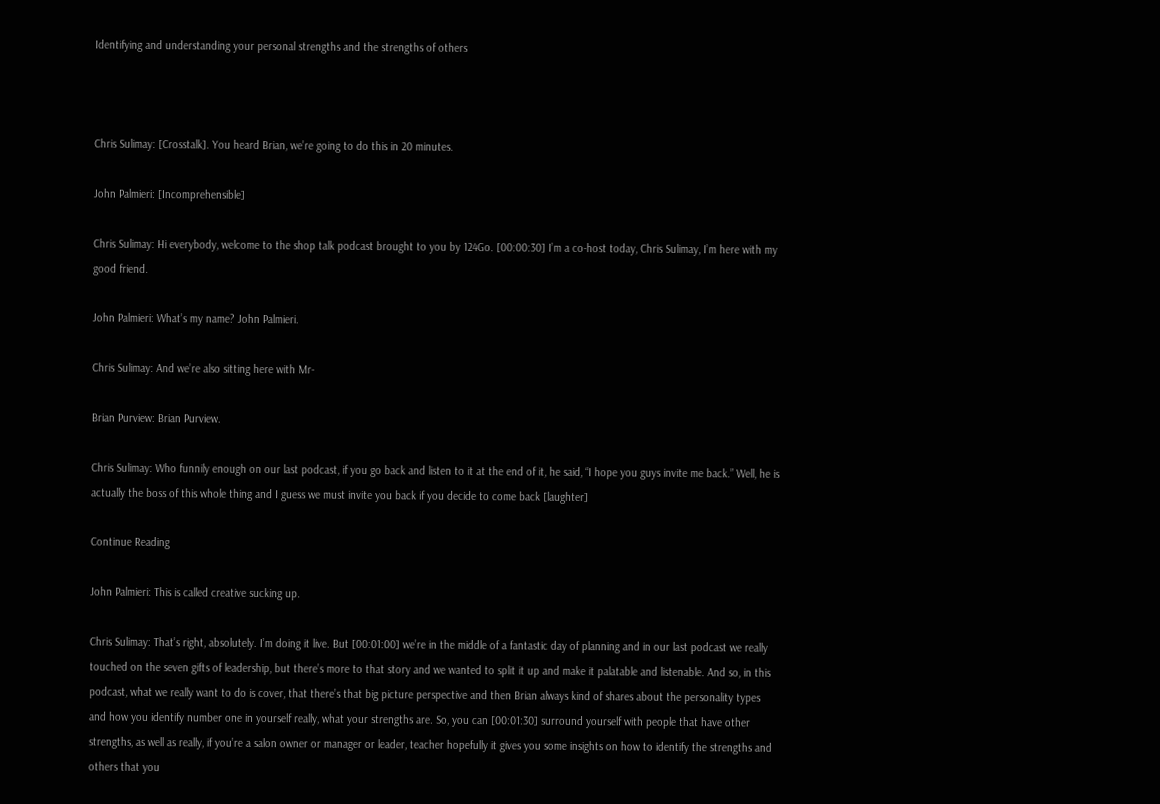Identifying and understanding your personal strengths and the strengths of others



Chris Sulimay: [Crosstalk]. You heard Brian, we’re going to do this in 20 minutes.

John Palmieri: [Incomprehensible]

Chris Sulimay: Hi everybody, welcome to the shop talk podcast brought to you by 124Go. [00:00:30] I’m a co-host today, Chris Sulimay, I’m here with my good friend.

John Palmieri: What’s my name? John Palmieri.

Chris Sulimay: And we’re also sitting here with Mr-

Brian Purview: Brian Purview.

Chris Sulimay: Who funnily enough on our last podcast, if you go back and listen to it at the end of it, he said, “I hope you guys invite me back.” Well, he is actually the boss of this whole thing and I guess we must invite you back if you decide to come back [laughter]

Continue Reading

John Palmieri: This is called creative sucking up.

Chris Sulimay: That’s right, absolutely. I’m doing it live. But [00:01:00] we’re in the middle of a fantastic day of planning and in our last podcast we really touched on the seven gifts of leadership, but there’s more to that story and we wanted to split it up and make it palatable and listenable. And so, in this podcast, what we really want to do is cover, that there’s that big picture perspective and then Brian always kind of shares about the personality types and how you identify number one in yourself really, what your strengths are. So, you can [00:01:30] surround yourself with people that have other strengths, as well as really, if you’re a salon owner or manager or leader, teacher hopefully it gives you some insights on how to identify the strengths and others that you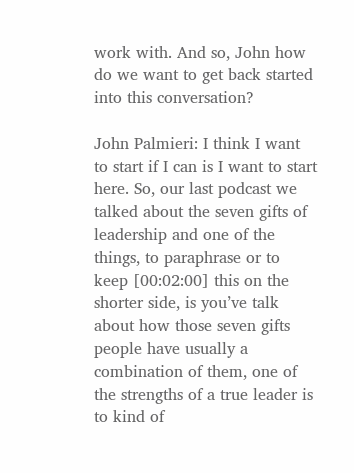work with. And so, John how do we want to get back started into this conversation?

John Palmieri: I think I want to start if I can is I want to start here. So, our last podcast we talked about the seven gifts of leadership and one of the things, to paraphrase or to keep [00:02:00] this on the shorter side, is you’ve talk about how those seven gifts people have usually a combination of them, one of the strengths of a true leader is to kind of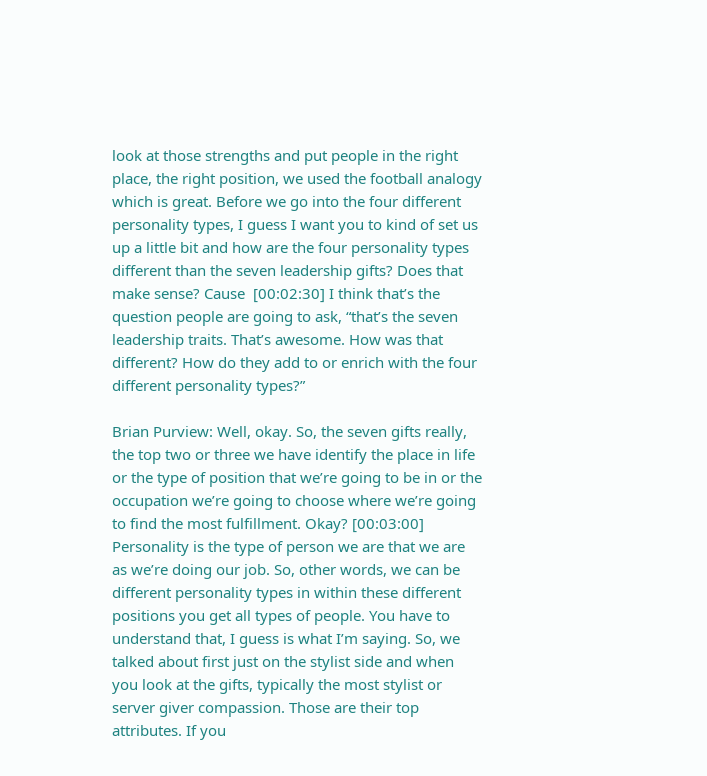look at those strengths and put people in the right place, the right position, we used the football analogy which is great. Before we go into the four different personality types, I guess I want you to kind of set us up a little bit and how are the four personality types different than the seven leadership gifts? Does that make sense? Cause  [00:02:30] I think that’s the question people are going to ask, “that’s the seven leadership traits. That’s awesome. How was that different? How do they add to or enrich with the four different personality types?”

Brian Purview: Well, okay. So, the seven gifts really, the top two or three we have identify the place in life or the type of position that we’re going to be in or the occupation we’re going to choose where we’re going to find the most fulfillment. Okay? [00:03:00] Personality is the type of person we are that we are as we’re doing our job. So, other words, we can be different personality types in within these different positions you get all types of people. You have to understand that, I guess is what I’m saying. So, we talked about first just on the stylist side and when you look at the gifts, typically the most stylist or server giver compassion. Those are their top attributes. If you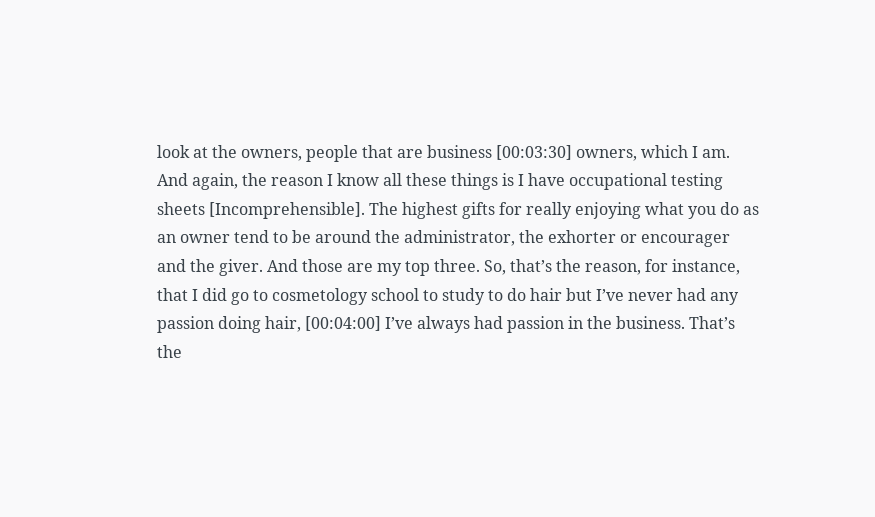look at the owners, people that are business [00:03:30] owners, which I am. And again, the reason I know all these things is I have occupational testing sheets [Incomprehensible]. The highest gifts for really enjoying what you do as an owner tend to be around the administrator, the exhorter or encourager and the giver. And those are my top three. So, that’s the reason, for instance, that I did go to cosmetology school to study to do hair but I’ve never had any passion doing hair, [00:04:00] I’ve always had passion in the business. That’s the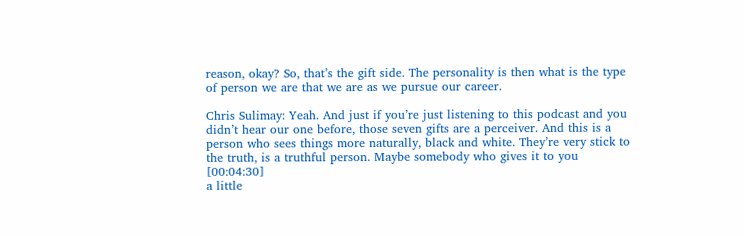reason, okay? So, that’s the gift side. The personality is then what is the type of person we are that we are as we pursue our career.

Chris Sulimay: Yeah. And just if you’re just listening to this podcast and you didn’t hear our one before, those seven gifts are a perceiver. And this is a person who sees things more naturally, black and white. They’re very stick to the truth, is a truthful person. Maybe somebody who gives it to you [00:04:30]
a little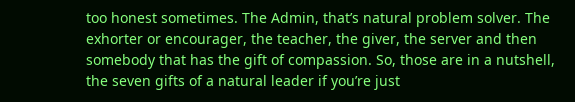too honest sometimes. The Admin, that’s natural problem solver. The exhorter or encourager, the teacher, the giver, the server and then somebody that has the gift of compassion. So, those are in a nutshell, the seven gifts of a natural leader if you’re just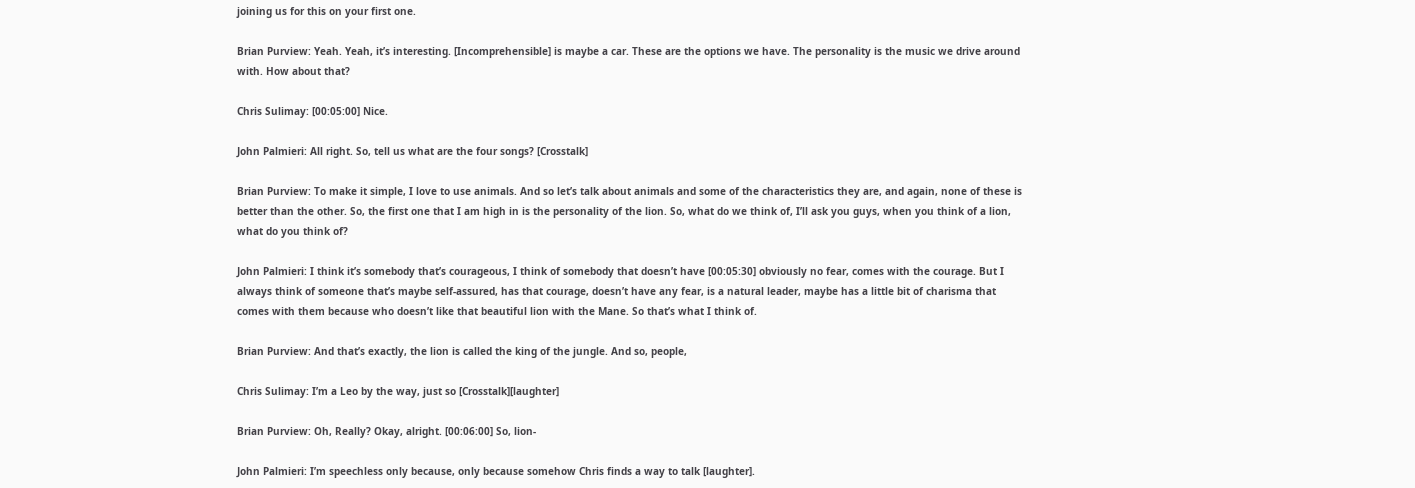joining us for this on your first one.

Brian Purview: Yeah. Yeah, it’s interesting. [Incomprehensible] is maybe a car. These are the options we have. The personality is the music we drive around with. How about that?

Chris Sulimay: [00:05:00] Nice.

John Palmieri: All right. So, tell us what are the four songs? [Crosstalk]

Brian Purview: To make it simple, I love to use animals. And so let’s talk about animals and some of the characteristics they are, and again, none of these is better than the other. So, the first one that I am high in is the personality of the lion. So, what do we think of, I’ll ask you guys, when you think of a lion, what do you think of?

John Palmieri: I think it’s somebody that’s courageous, I think of somebody that doesn’t have [00:05:30] obviously no fear, comes with the courage. But I always think of someone that’s maybe self-assured, has that courage, doesn’t have any fear, is a natural leader, maybe has a little bit of charisma that comes with them because who doesn’t like that beautiful lion with the Mane. So that’s what I think of.

Brian Purview: And that’s exactly, the lion is called the king of the jungle. And so, people,

Chris Sulimay: I’m a Leo by the way, just so [Crosstalk][laughter]

Brian Purview: Oh, Really? Okay, alright. [00:06:00] So, lion-

John Palmieri: I’m speechless only because, only because somehow Chris finds a way to talk [laughter].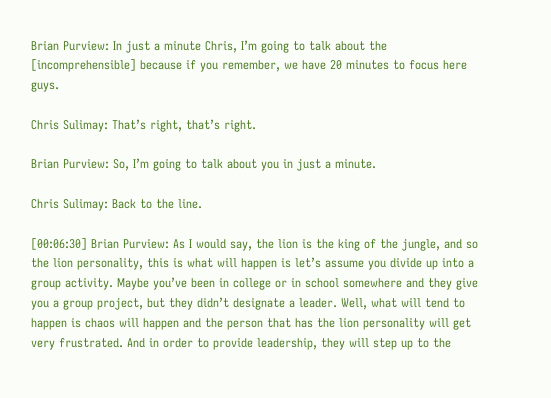Brian Purview: In just a minute Chris, I’m going to talk about the [incomprehensible] because if you remember, we have 20 minutes to focus here guys.

Chris Sulimay: That’s right, that’s right.

Brian Purview: So, I’m going to talk about you in just a minute.

Chris Sulimay: Back to the line.

[00:06:30] Brian Purview: As I would say, the lion is the king of the jungle, and so the lion personality, this is what will happen is let’s assume you divide up into a group activity. Maybe you’ve been in college or in school somewhere and they give you a group project, but they didn’t designate a leader. Well, what will tend to happen is chaos will happen and the person that has the lion personality will get very frustrated. And in order to provide leadership, they will step up to the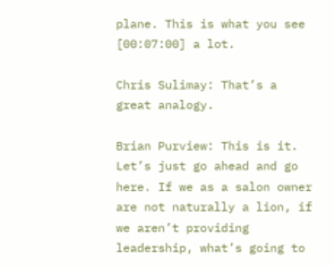plane. This is what you see [00:07:00] a lot.

Chris Sulimay: That’s a great analogy.

Brian Purview: This is it. Let’s just go ahead and go here. If we as a salon owner are not naturally a lion, if we aren’t providing leadership, what’s going to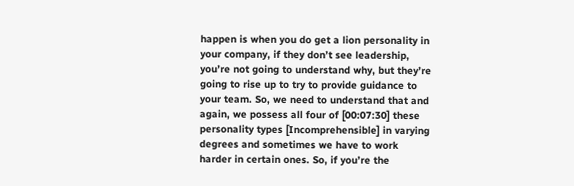happen is when you do get a lion personality in your company, if they don’t see leadership, you’re not going to understand why, but they’re going to rise up to try to provide guidance to your team. So, we need to understand that and again, we possess all four of [00:07:30] these personality types [Incomprehensible] in varying degrees and sometimes we have to work harder in certain ones. So, if you’re the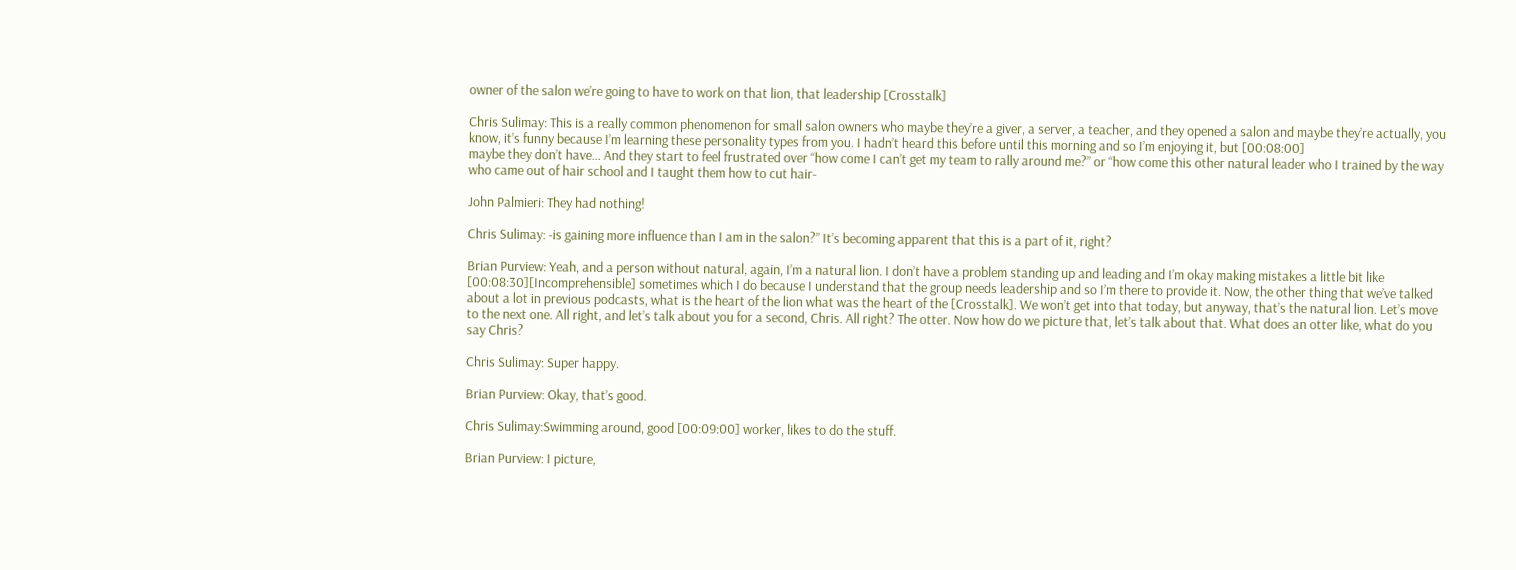owner of the salon we’re going to have to work on that lion, that leadership [Crosstalk]

Chris Sulimay: This is a really common phenomenon for small salon owners who maybe they’re a giver, a server, a teacher, and they opened a salon and maybe they’re actually, you know, it’s funny because I’m learning these personality types from you. I hadn’t heard this before until this morning and so I’m enjoying it, but [00:08:00]
maybe they don’t have… And they start to feel frustrated over “how come I can’t get my team to rally around me?” or “how come this other natural leader who I trained by the way who came out of hair school and I taught them how to cut hair-

John Palmieri: They had nothing!

Chris Sulimay: -is gaining more influence than I am in the salon?” It’s becoming apparent that this is a part of it, right?

Brian Purview: Yeah, and a person without natural, again, I’m a natural lion. I don’t have a problem standing up and leading and I’m okay making mistakes a little bit like  [00:08:30][Incomprehensible] sometimes which I do because I understand that the group needs leadership and so I’m there to provide it. Now, the other thing that we’ve talked about a lot in previous podcasts, what is the heart of the lion what was the heart of the [Crosstalk]. We won’t get into that today, but anyway, that’s the natural lion. Let’s move to the next one. All right, and let’s talk about you for a second, Chris. All right? The otter. Now how do we picture that, let’s talk about that. What does an otter like, what do you say Chris?

Chris Sulimay: Super happy.

Brian Purview: Okay, that’s good.

Chris Sulimay:Swimming around, good [00:09:00] worker, likes to do the stuff.

Brian Purview: I picture,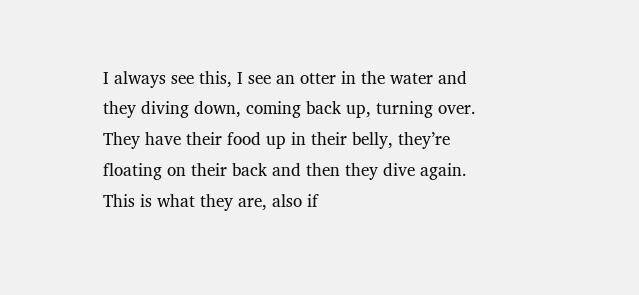I always see this, I see an otter in the water and they diving down, coming back up, turning over. They have their food up in their belly, they’re floating on their back and then they dive again. This is what they are, also if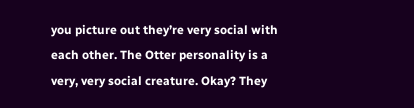you picture out they’re very social with each other. The Otter personality is a very, very social creature. Okay? They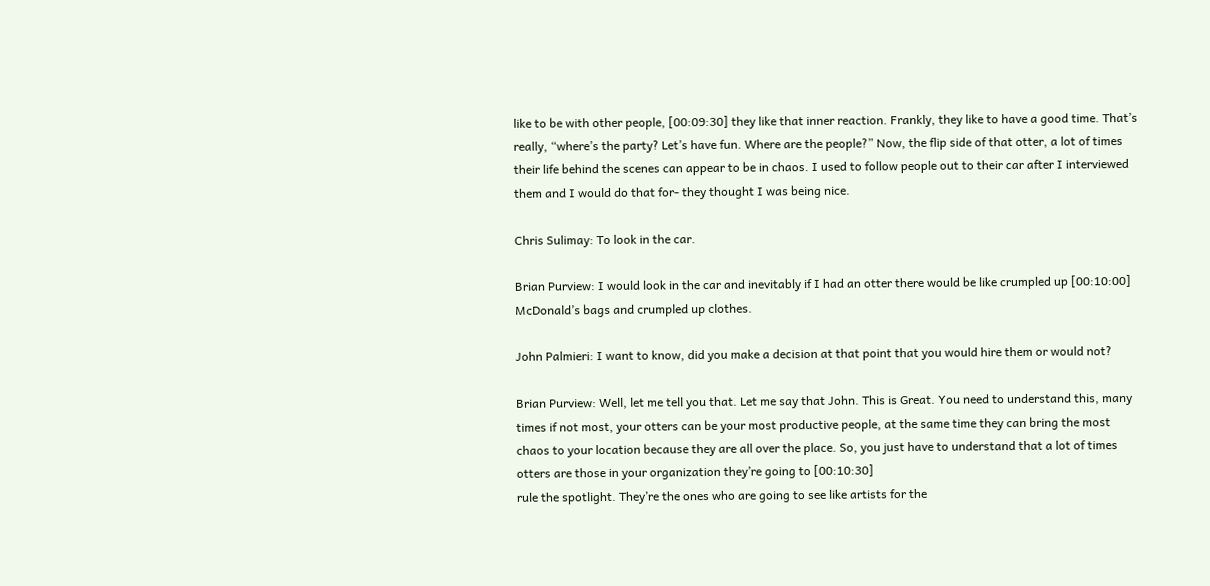like to be with other people, [00:09:30] they like that inner reaction. Frankly, they like to have a good time. That’s really, “where’s the party? Let’s have fun. Where are the people?” Now, the flip side of that otter, a lot of times their life behind the scenes can appear to be in chaos. I used to follow people out to their car after I interviewed them and I would do that for- they thought I was being nice.

Chris Sulimay: To look in the car.

Brian Purview: I would look in the car and inevitably if I had an otter there would be like crumpled up [00:10:00] McDonald’s bags and crumpled up clothes.

John Palmieri: I want to know, did you make a decision at that point that you would hire them or would not?

Brian Purview: Well, let me tell you that. Let me say that John. This is Great. You need to understand this, many times if not most, your otters can be your most productive people, at the same time they can bring the most chaos to your location because they are all over the place. So, you just have to understand that a lot of times otters are those in your organization they’re going to [00:10:30]
rule the spotlight. They’re the ones who are going to see like artists for the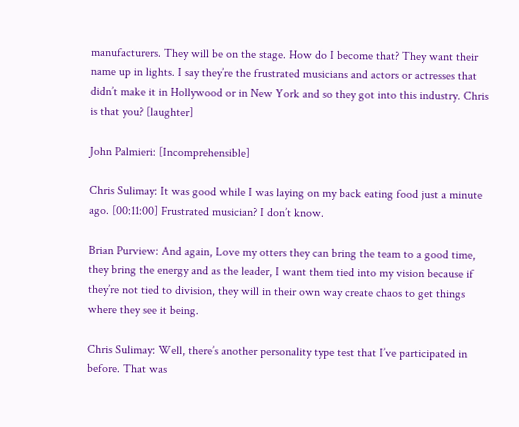manufacturers. They will be on the stage. How do I become that? They want their name up in lights. I say they’re the frustrated musicians and actors or actresses that didn’t make it in Hollywood or in New York and so they got into this industry. Chris is that you? [laughter]

John Palmieri: [Incomprehensible]

Chris Sulimay: It was good while I was laying on my back eating food just a minute ago. [00:11:00] Frustrated musician? I don’t know.

Brian Purview: And again, Love my otters they can bring the team to a good time, they bring the energy and as the leader, I want them tied into my vision because if they’re not tied to division, they will in their own way create chaos to get things where they see it being.

Chris Sulimay: Well, there’s another personality type test that I’ve participated in before. That was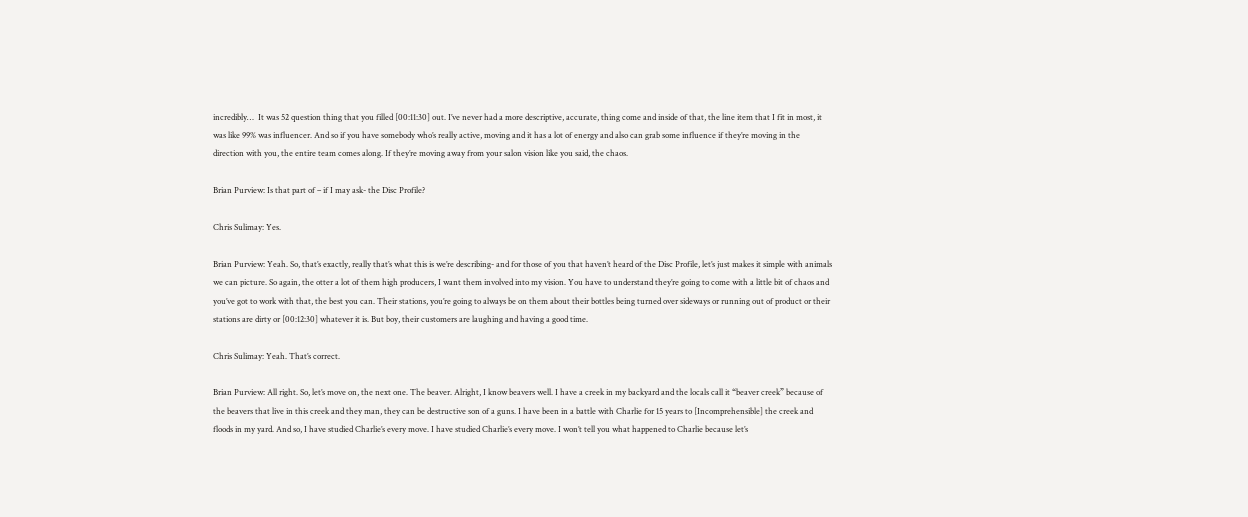incredibly…  It was 52 question thing that you filled [00:11:30] out. I’ve never had a more descriptive, accurate, thing come and inside of that, the line item that I fit in most, it was like 99% was influencer. And so if you have somebody who’s really active, moving and it has a lot of energy and also can grab some influence if they’re moving in the direction with you, the entire team comes along. If they’re moving away from your salon vision like you said, the chaos.

Brian Purview: Is that part of – if I may ask- the Disc Profile?

Chris Sulimay: Yes.

Brian Purview: Yeah. So, that’s exactly, really that’s what this is we’re describing- and for those of you that haven’t heard of the Disc Profile, let’s just makes it simple with animals we can picture. So again, the otter a lot of them high producers, I want them involved into my vision. You have to understand they’re going to come with a little bit of chaos and you’ve got to work with that, the best you can. Their stations, you’re going to always be on them about their bottles being turned over sideways or running out of product or their stations are dirty or [00:12:30] whatever it is. But boy, their customers are laughing and having a good time.

Chris Sulimay: Yeah. That’s correct.

Brian Purview: All right. So, let’s move on, the next one. The beaver. Alright, I know beavers well. I have a creek in my backyard and the locals call it “beaver creek” because of the beavers that live in this creek and they man, they can be destructive son of a guns. I have been in a battle with Charlie for 15 years to [Incomprehensible] the creek and floods in my yard. And so, I have studied Charlie’s every move. I have studied Charlie’s every move. I won’t tell you what happened to Charlie because let’s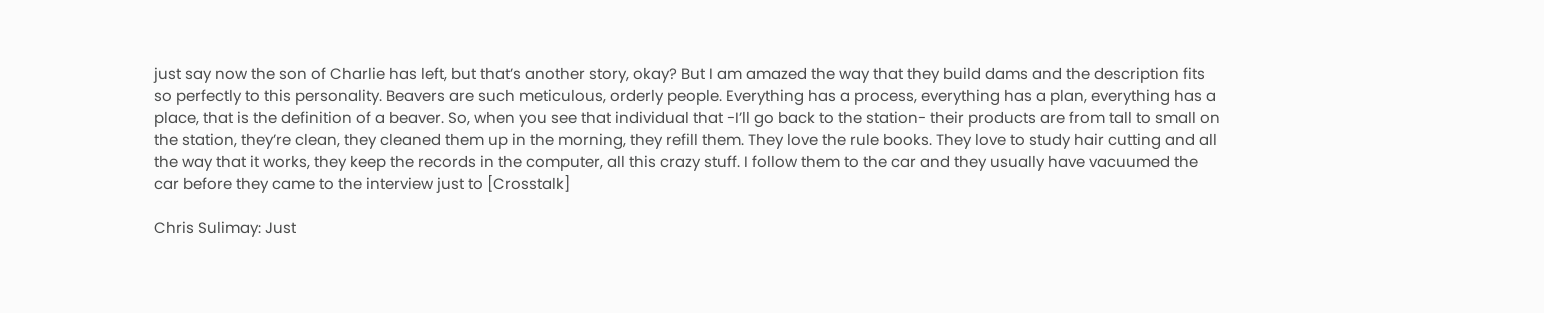just say now the son of Charlie has left, but that’s another story, okay? But I am amazed the way that they build dams and the description fits so perfectly to this personality. Beavers are such meticulous, orderly people. Everything has a process, everything has a plan, everything has a place, that is the definition of a beaver. So, when you see that individual that -I’ll go back to the station- their products are from tall to small on the station, they’re clean, they cleaned them up in the morning, they refill them. They love the rule books. They love to study hair cutting and all the way that it works, they keep the records in the computer, all this crazy stuff. I follow them to the car and they usually have vacuumed the car before they came to the interview just to [Crosstalk]

Chris Sulimay: Just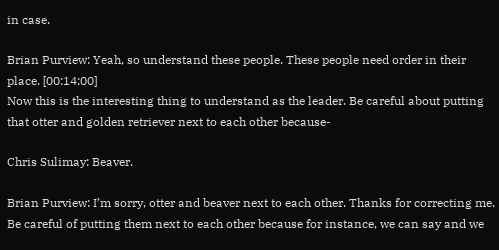in case.

Brian Purview: Yeah, so understand these people. These people need order in their place. [00:14:00]
Now this is the interesting thing to understand as the leader. Be careful about putting that otter and golden retriever next to each other because-

Chris Sulimay: Beaver.

Brian Purview: I’m sorry, otter and beaver next to each other. Thanks for correcting me. Be careful of putting them next to each other because for instance, we can say and we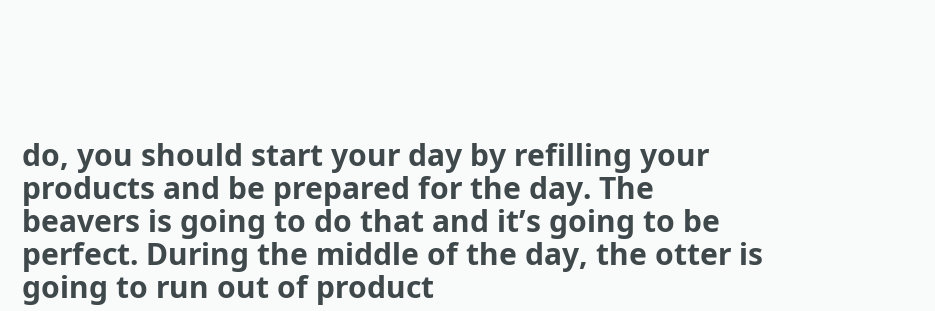do, you should start your day by refilling your products and be prepared for the day. The beavers is going to do that and it’s going to be perfect. During the middle of the day, the otter is going to run out of product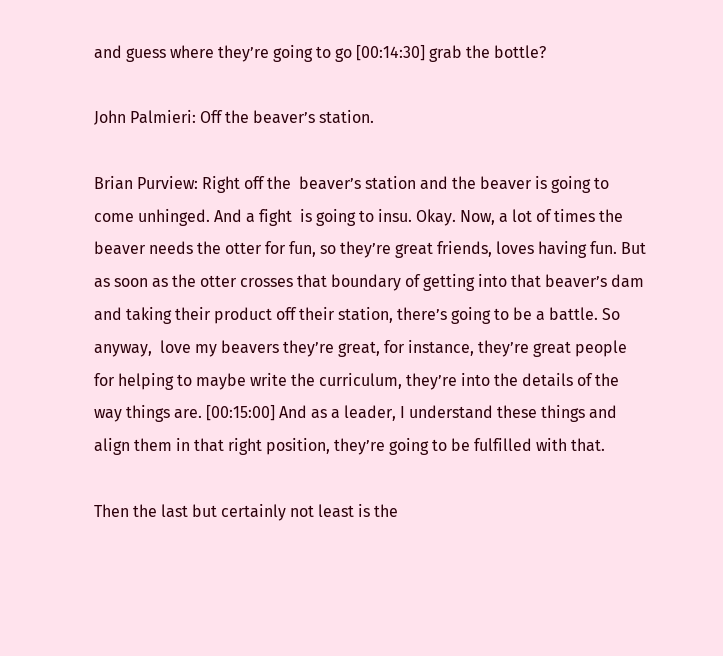and guess where they’re going to go [00:14:30] grab the bottle?

John Palmieri: Off the beaver’s station.

Brian Purview: Right off the  beaver’s station and the beaver is going to come unhinged. And a fight  is going to insu. Okay. Now, a lot of times the beaver needs the otter for fun, so they’re great friends, loves having fun. But as soon as the otter crosses that boundary of getting into that beaver’s dam and taking their product off their station, there’s going to be a battle. So anyway,  love my beavers they’re great, for instance, they’re great people for helping to maybe write the curriculum, they’re into the details of the way things are. [00:15:00] And as a leader, I understand these things and align them in that right position, they’re going to be fulfilled with that.

Then the last but certainly not least is the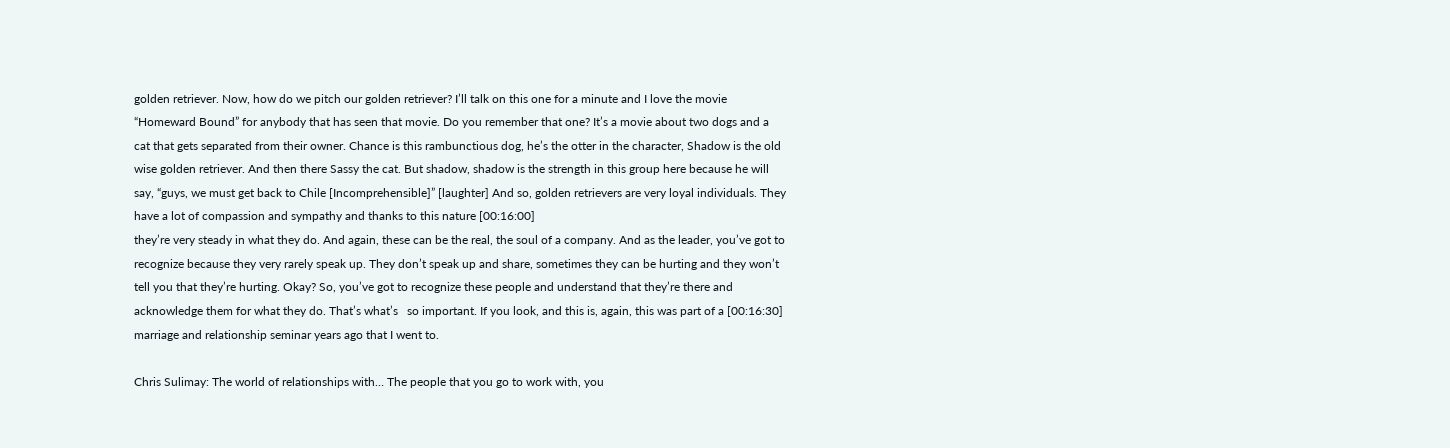golden retriever. Now, how do we pitch our golden retriever? I’ll talk on this one for a minute and I love the movie “Homeward Bound” for anybody that has seen that movie. Do you remember that one? It’s a movie about two dogs and a cat that gets separated from their owner. Chance is this rambunctious dog, he’s the otter in the character, Shadow is the old wise golden retriever. And then there Sassy the cat. But shadow, shadow is the strength in this group here because he will say, “guys, we must get back to Chile [Incomprehensible]” [laughter] And so, golden retrievers are very loyal individuals. They have a lot of compassion and sympathy and thanks to this nature [00:16:00]
they’re very steady in what they do. And again, these can be the real, the soul of a company. And as the leader, you’ve got to recognize because they very rarely speak up. They don’t speak up and share, sometimes they can be hurting and they won’t tell you that they’re hurting. Okay? So, you’ve got to recognize these people and understand that they’re there and acknowledge them for what they do. That’s what’s   so important. If you look, and this is, again, this was part of a [00:16:30] marriage and relationship seminar years ago that I went to.

Chris Sulimay: The world of relationships with… The people that you go to work with, you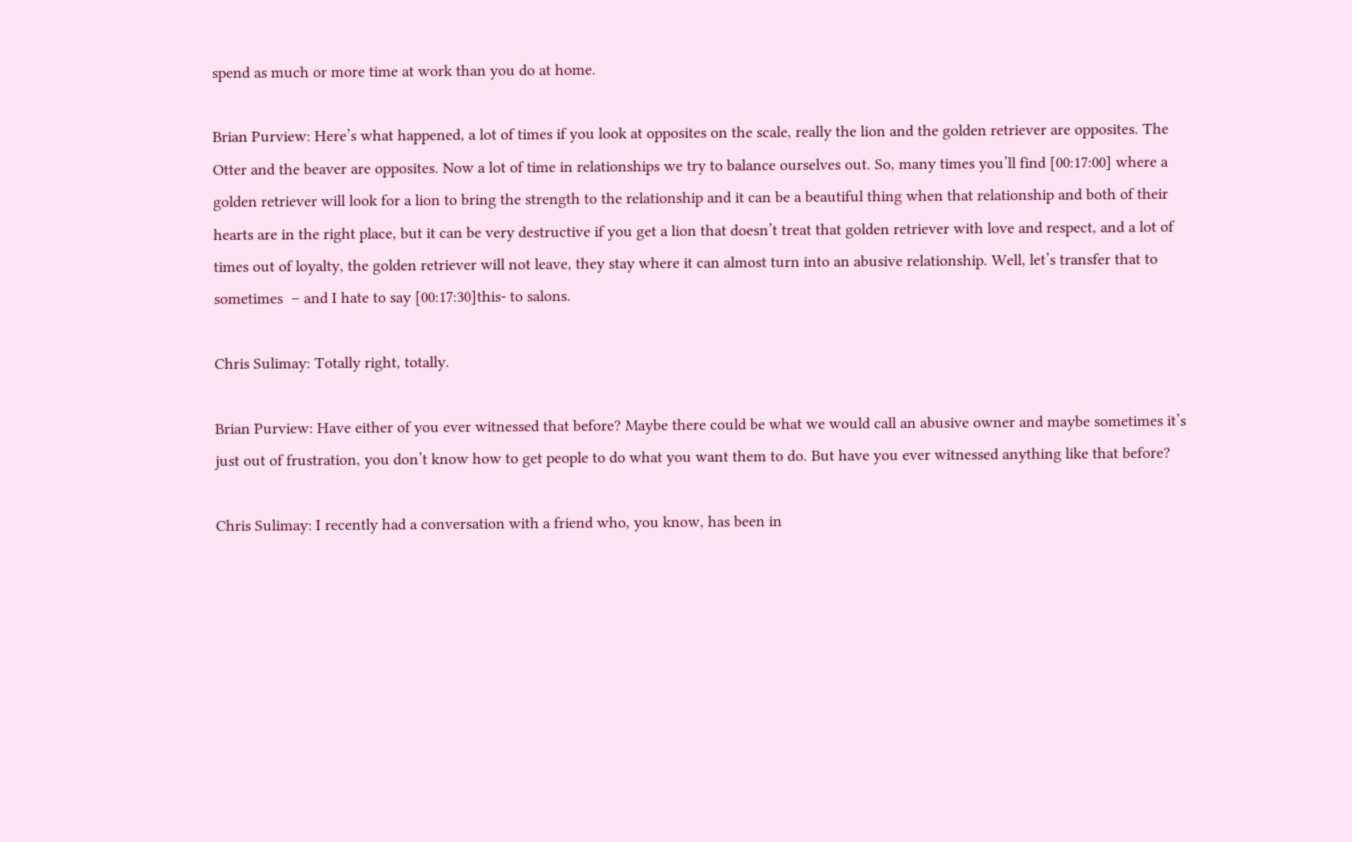spend as much or more time at work than you do at home.

Brian Purview: Here’s what happened, a lot of times if you look at opposites on the scale, really the lion and the golden retriever are opposites. The Otter and the beaver are opposites. Now a lot of time in relationships we try to balance ourselves out. So, many times you’ll find [00:17:00] where a golden retriever will look for a lion to bring the strength to the relationship and it can be a beautiful thing when that relationship and both of their hearts are in the right place, but it can be very destructive if you get a lion that doesn’t treat that golden retriever with love and respect, and a lot of times out of loyalty, the golden retriever will not leave, they stay where it can almost turn into an abusive relationship. Well, let’s transfer that to sometimes  – and I hate to say [00:17:30]this- to salons.

Chris Sulimay: Totally right, totally.

Brian Purview: Have either of you ever witnessed that before? Maybe there could be what we would call an abusive owner and maybe sometimes it’s just out of frustration, you don’t know how to get people to do what you want them to do. But have you ever witnessed anything like that before?

Chris Sulimay: I recently had a conversation with a friend who, you know, has been in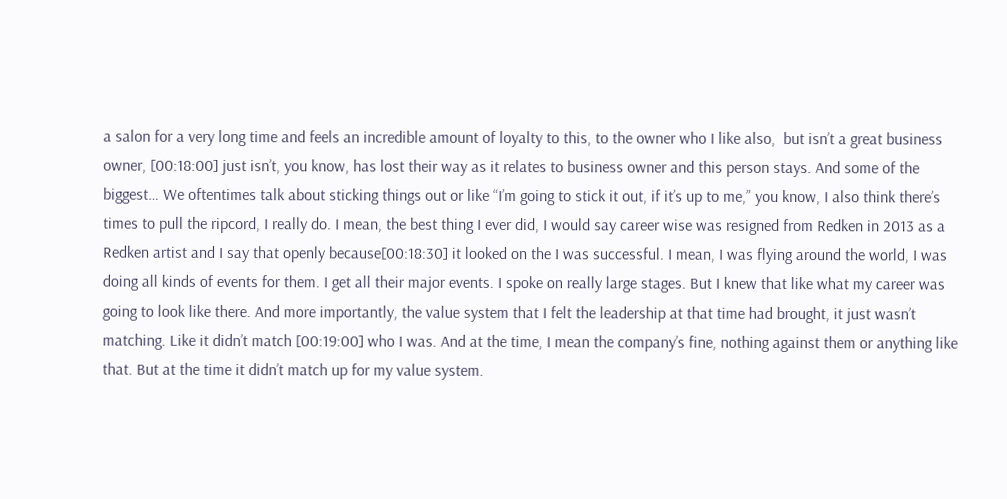a salon for a very long time and feels an incredible amount of loyalty to this, to the owner who I like also,  but isn’t a great business owner, [00:18:00] just isn’t, you know, has lost their way as it relates to business owner and this person stays. And some of the biggest… We oftentimes talk about sticking things out or like “I’m going to stick it out, if it’s up to me,” you know, I also think there’s times to pull the ripcord, I really do. I mean, the best thing I ever did, I would say career wise was resigned from Redken in 2013 as a Redken artist and I say that openly because[00:18:30] it looked on the I was successful. I mean, I was flying around the world, I was doing all kinds of events for them. I get all their major events. I spoke on really large stages. But I knew that like what my career was going to look like there. And more importantly, the value system that I felt the leadership at that time had brought, it just wasn’t matching. Like it didn’t match [00:19:00] who I was. And at the time, I mean the company’s fine, nothing against them or anything like that. But at the time it didn’t match up for my value system.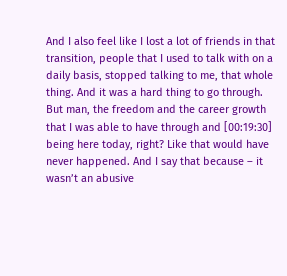And I also feel like I lost a lot of friends in that transition, people that I used to talk with on a daily basis, stopped talking to me, that whole thing. And it was a hard thing to go through. But man, the freedom and the career growth that I was able to have through and [00:19:30] being here today, right? Like that would have never happened. And I say that because – it wasn’t an abusive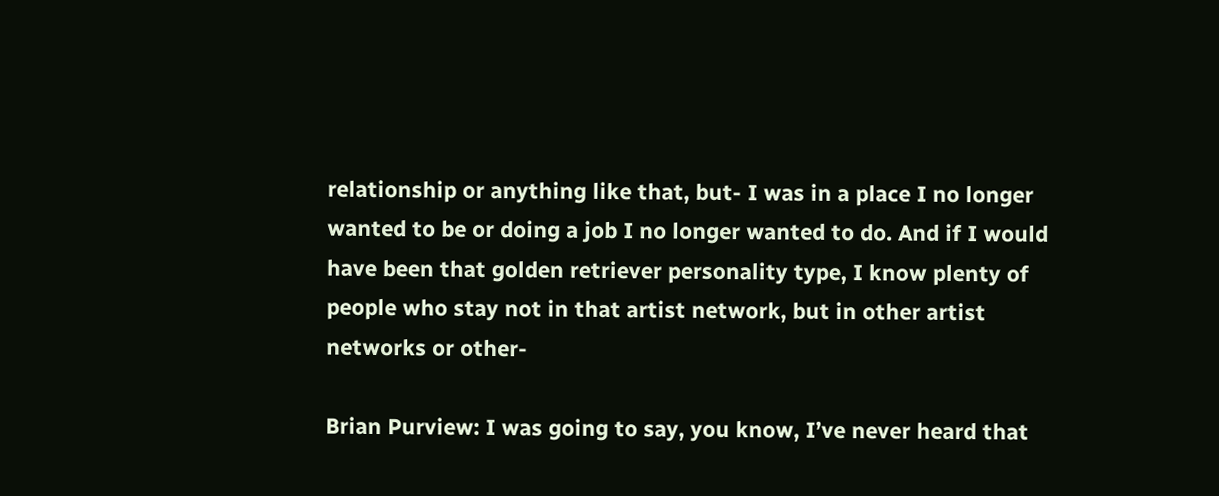relationship or anything like that, but- I was in a place I no longer wanted to be or doing a job I no longer wanted to do. And if I would have been that golden retriever personality type, I know plenty of people who stay not in that artist network, but in other artist networks or other-

Brian Purview: I was going to say, you know, I’ve never heard that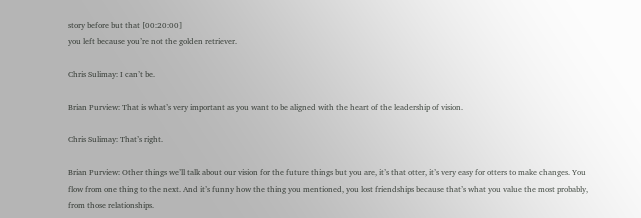story before but that [00:20:00]
you left because you’re not the golden retriever.

Chris Sulimay: I can’t be.

Brian Purview: That is what’s very important as you want to be aligned with the heart of the leadership of vision.

Chris Sulimay: That’s right.

Brian Purview: Other things we’ll talk about our vision for the future things but you are, it’s that otter, it’s very easy for otters to make changes. You flow from one thing to the next. And it’s funny how the thing you mentioned, you lost friendships because that’s what you value the most probably, from those relationships.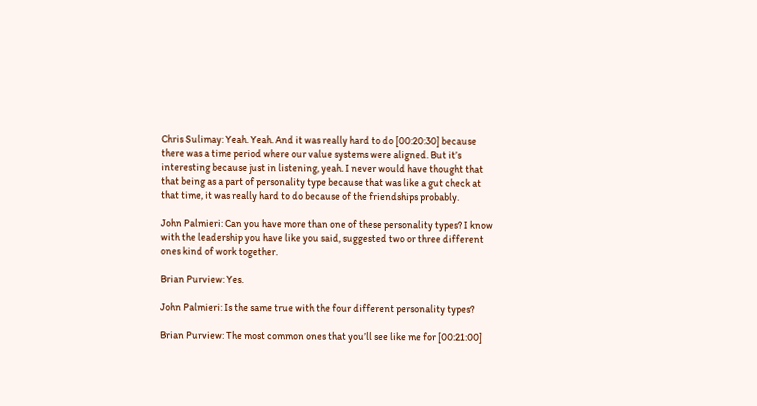Chris Sulimay: Yeah. Yeah. And it was really hard to do [00:20:30] because there was a time period where our value systems were aligned. But it’s interesting because just in listening, yeah. I never would have thought that that being as a part of personality type because that was like a gut check at that time, it was really hard to do because of the friendships probably.

John Palmieri: Can you have more than one of these personality types? I know with the leadership you have like you said, suggested two or three different ones kind of work together.

Brian Purview: Yes.

John Palmieri: Is the same true with the four different personality types?

Brian Purview: The most common ones that you’ll see like me for [00:21:00]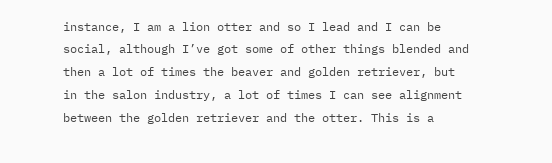instance, I am a lion otter and so I lead and I can be social, although I’ve got some of other things blended and then a lot of times the beaver and golden retriever, but in the salon industry, a lot of times I can see alignment between the golden retriever and the otter. This is a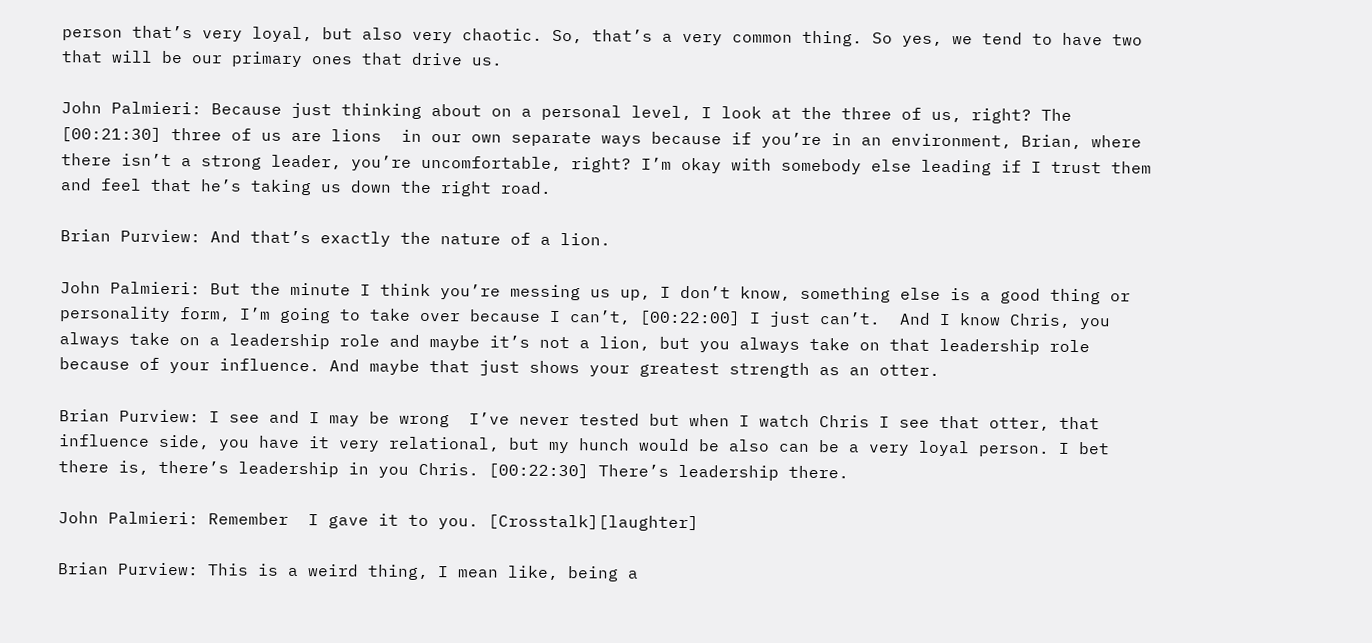person that’s very loyal, but also very chaotic. So, that’s a very common thing. So yes, we tend to have two that will be our primary ones that drive us.

John Palmieri: Because just thinking about on a personal level, I look at the three of us, right? The [00:21:30] three of us are lions  in our own separate ways because if you’re in an environment, Brian, where there isn’t a strong leader, you’re uncomfortable, right? I’m okay with somebody else leading if I trust them and feel that he’s taking us down the right road.

Brian Purview: And that’s exactly the nature of a lion.

John Palmieri: But the minute I think you’re messing us up, I don’t know, something else is a good thing or personality form, I’m going to take over because I can’t, [00:22:00] I just can’t.  And I know Chris, you always take on a leadership role and maybe it’s not a lion, but you always take on that leadership role because of your influence. And maybe that just shows your greatest strength as an otter.

Brian Purview: I see and I may be wrong  I’ve never tested but when I watch Chris I see that otter, that influence side, you have it very relational, but my hunch would be also can be a very loyal person. I bet there is, there’s leadership in you Chris. [00:22:30] There’s leadership there.

John Palmieri: Remember  I gave it to you. [Crosstalk][laughter]

Brian Purview: This is a weird thing, I mean like, being a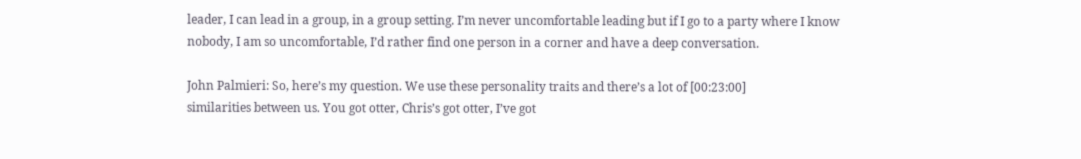leader, I can lead in a group, in a group setting. I’m never uncomfortable leading but if I go to a party where I know nobody, I am so uncomfortable, I’d rather find one person in a corner and have a deep conversation.

John Palmieri: So, here’s my question. We use these personality traits and there’s a lot of [00:23:00]
similarities between us. You got otter, Chris’s got otter, I’ve got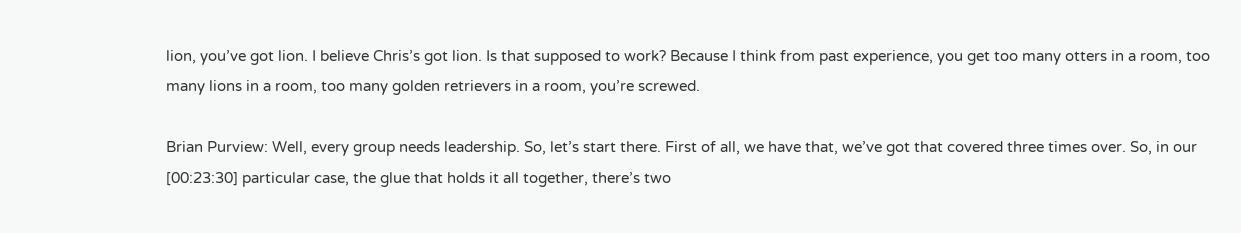lion, you’ve got lion. I believe Chris’s got lion. Is that supposed to work? Because I think from past experience, you get too many otters in a room, too many lions in a room, too many golden retrievers in a room, you’re screwed.

Brian Purview: Well, every group needs leadership. So, let’s start there. First of all, we have that, we’ve got that covered three times over. So, in our [00:23:30] particular case, the glue that holds it all together, there’s two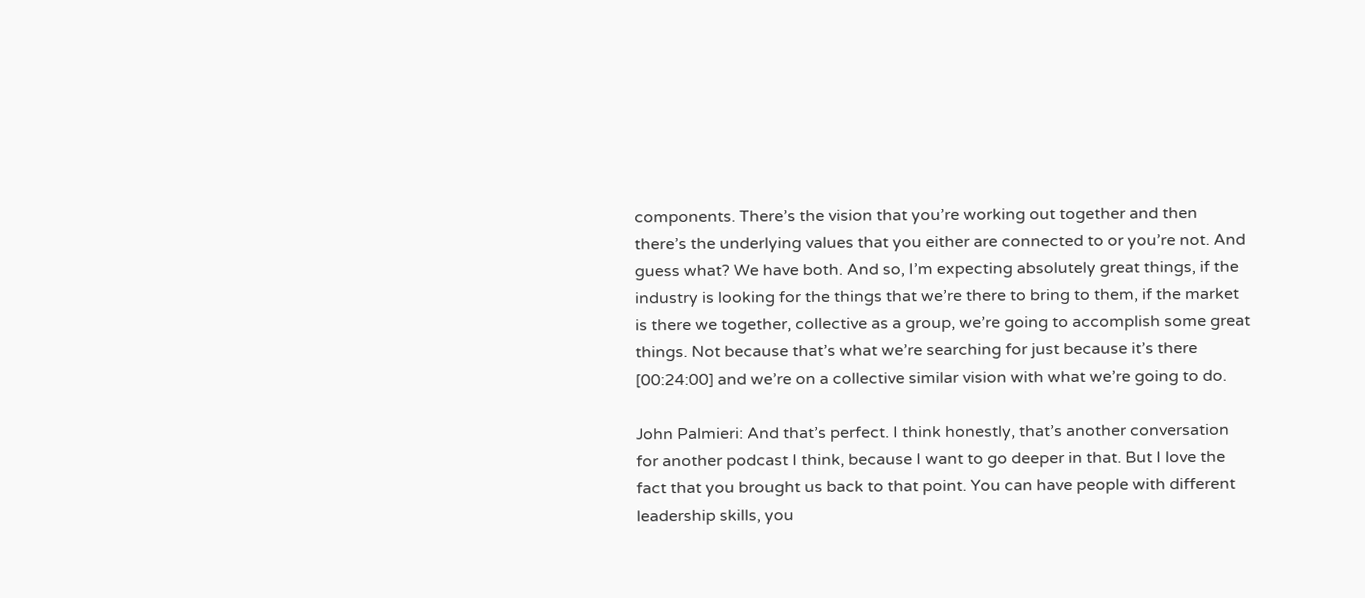components. There’s the vision that you’re working out together and then there’s the underlying values that you either are connected to or you’re not. And guess what? We have both. And so, I’m expecting absolutely great things, if the industry is looking for the things that we’re there to bring to them, if the market is there we together, collective as a group, we’re going to accomplish some great things. Not because that’s what we’re searching for just because it’s there [00:24:00] and we’re on a collective similar vision with what we’re going to do.

John Palmieri: And that’s perfect. I think honestly, that’s another conversation for another podcast I think, because I want to go deeper in that. But I love the fact that you brought us back to that point. You can have people with different leadership skills, you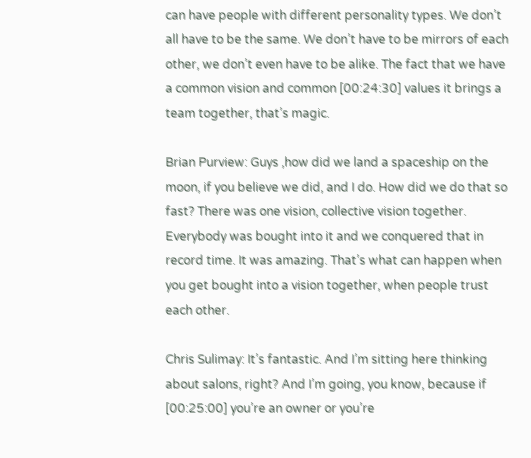can have people with different personality types. We don’t all have to be the same. We don’t have to be mirrors of each other, we don’t even have to be alike. The fact that we have a common vision and common [00:24:30] values it brings a team together, that’s magic.

Brian Purview: Guys ,how did we land a spaceship on the moon, if you believe we did, and I do. How did we do that so fast? There was one vision, collective vision together. Everybody was bought into it and we conquered that in record time. It was amazing. That’s what can happen when you get bought into a vision together, when people trust each other.

Chris Sulimay: It’s fantastic. And I’m sitting here thinking about salons, right? And I’m going, you know, because if [00:25:00] you’re an owner or you’re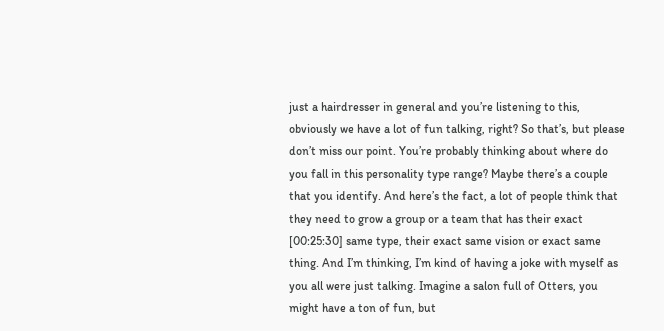just a hairdresser in general and you’re listening to this, obviously we have a lot of fun talking, right? So that’s, but please don’t miss our point. You’re probably thinking about where do you fall in this personality type range? Maybe there’s a couple that you identify. And here’s the fact, a lot of people think that they need to grow a group or a team that has their exact [00:25:30] same type, their exact same vision or exact same thing. And I’m thinking, I’m kind of having a joke with myself as you all were just talking. Imagine a salon full of Otters, you might have a ton of fun, but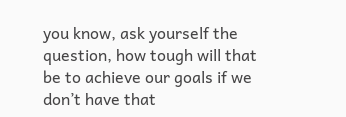you know, ask yourself the question, how tough will that be to achieve our goals if we don’t have that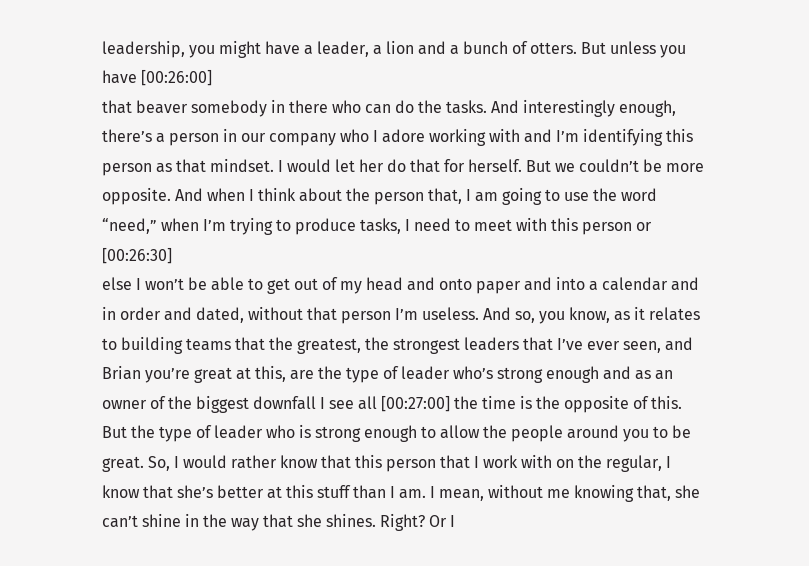leadership, you might have a leader, a lion and a bunch of otters. But unless you have [00:26:00]
that beaver somebody in there who can do the tasks. And interestingly enough, there’s a person in our company who I adore working with and I’m identifying this person as that mindset. I would let her do that for herself. But we couldn’t be more opposite. And when I think about the person that, I am going to use the word “need,” when I’m trying to produce tasks, I need to meet with this person or [00:26:30]
else I won’t be able to get out of my head and onto paper and into a calendar and in order and dated, without that person I’m useless. And so, you know, as it relates to building teams that the greatest, the strongest leaders that I’ve ever seen, and Brian you’re great at this, are the type of leader who’s strong enough and as an owner of the biggest downfall I see all [00:27:00] the time is the opposite of this. But the type of leader who is strong enough to allow the people around you to be great. So, I would rather know that this person that I work with on the regular, I know that she’s better at this stuff than I am. I mean, without me knowing that, she can’t shine in the way that she shines. Right? Or I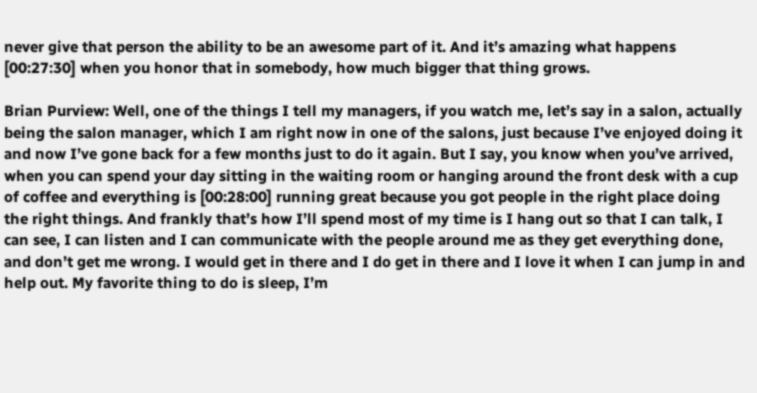never give that person the ability to be an awesome part of it. And it’s amazing what happens [00:27:30] when you honor that in somebody, how much bigger that thing grows.

Brian Purview: Well, one of the things I tell my managers, if you watch me, let’s say in a salon, actually being the salon manager, which I am right now in one of the salons, just because I’ve enjoyed doing it and now I’ve gone back for a few months just to do it again. But I say, you know when you’ve arrived, when you can spend your day sitting in the waiting room or hanging around the front desk with a cup of coffee and everything is [00:28:00] running great because you got people in the right place doing the right things. And frankly that’s how I’ll spend most of my time is I hang out so that I can talk, I can see, I can listen and I can communicate with the people around me as they get everything done, and don’t get me wrong. I would get in there and I do get in there and I love it when I can jump in and help out. My favorite thing to do is sleep, I’m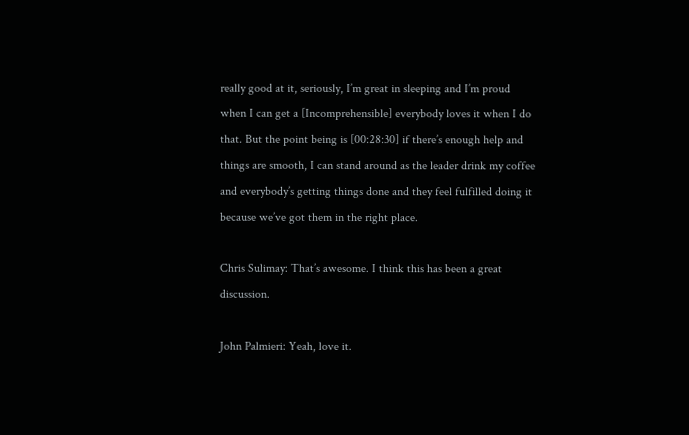really good at it, seriously, I’m great in sleeping and I’m proud when I can get a [Incomprehensible] everybody loves it when I do that. But the point being is [00:28:30] if there’s enough help and things are smooth, I can stand around as the leader drink my coffee and everybody’s getting things done and they feel fulfilled doing it because we’ve got them in the right place.

Chris Sulimay: That’s awesome. I think this has been a great discussion.

John Palmieri: Yeah, love it.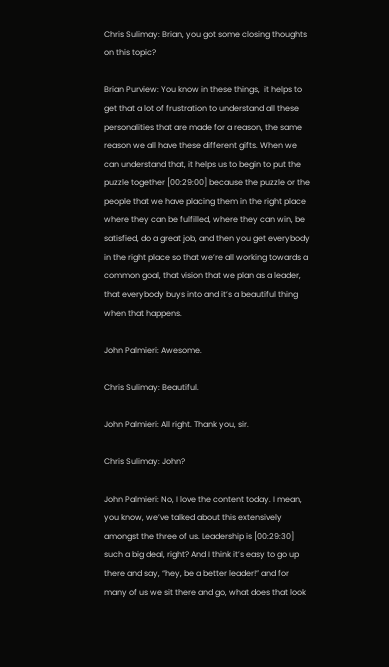Chris Sulimay: Brian, you got some closing thoughts on this topic?

Brian Purview: You know in these things,  it helps to get that a lot of frustration to understand all these personalities that are made for a reason, the same reason we all have these different gifts. When we can understand that, it helps us to begin to put the puzzle together [00:29:00] because the puzzle or the people that we have placing them in the right place where they can be fulfilled, where they can win, be satisfied, do a great job, and then you get everybody in the right place so that we’re all working towards a common goal, that vision that we plan as a leader, that everybody buys into and it’s a beautiful thing when that happens.

John Palmieri: Awesome.

Chris Sulimay: Beautiful.

John Palmieri: All right. Thank you, sir.

Chris Sulimay: John?

John Palmieri: No, I love the content today. I mean, you know, we’ve talked about this extensively amongst the three of us. Leadership is [00:29:30] such a big deal, right? And I think it’s easy to go up there and say, “hey, be a better leader!” and for many of us we sit there and go, what does that look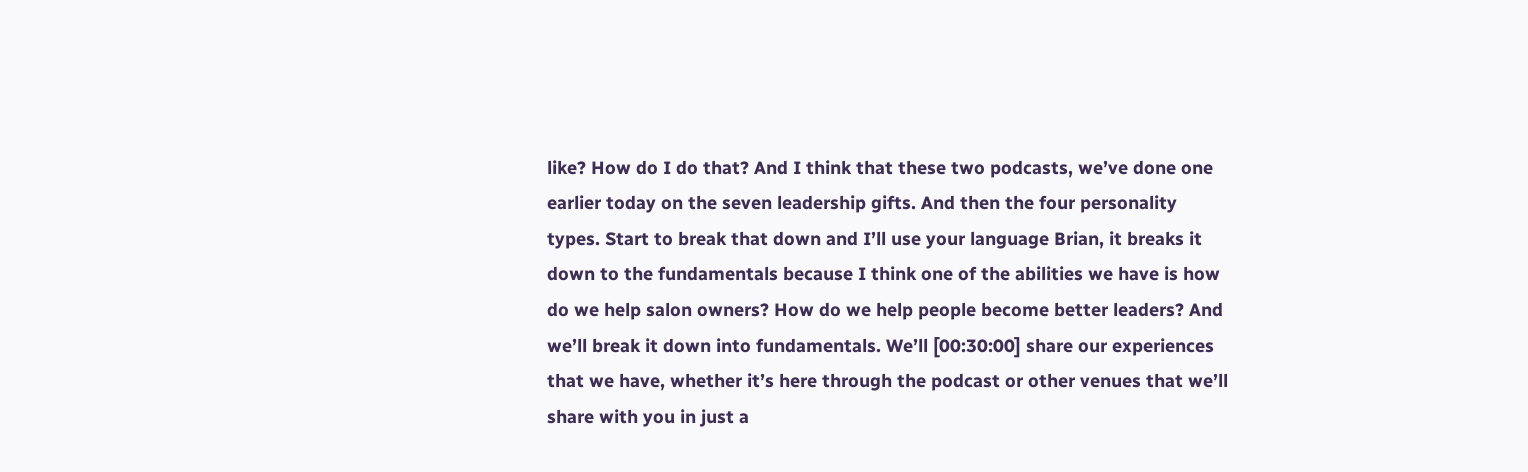like? How do I do that? And I think that these two podcasts, we’ve done one earlier today on the seven leadership gifts. And then the four personality types. Start to break that down and I’ll use your language Brian, it breaks it down to the fundamentals because I think one of the abilities we have is how do we help salon owners? How do we help people become better leaders? And we’ll break it down into fundamentals. We’ll [00:30:00] share our experiences that we have, whether it’s here through the podcast or other venues that we’ll share with you in just a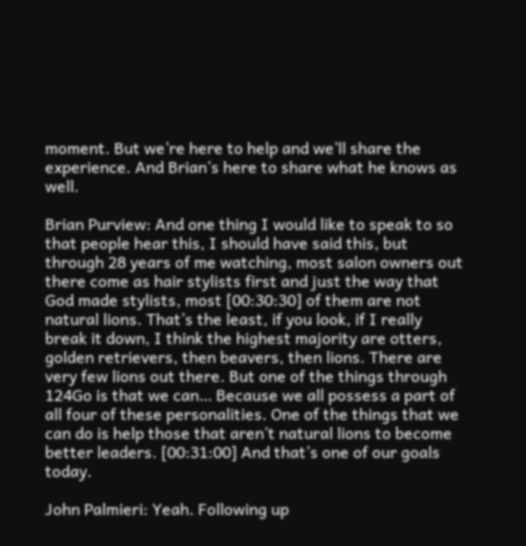moment. But we’re here to help and we’ll share the experience. And Brian’s here to share what he knows as well.

Brian Purview: And one thing I would like to speak to so that people hear this, I should have said this, but through 28 years of me watching, most salon owners out there come as hair stylists first and just the way that God made stylists, most [00:30:30] of them are not natural lions. That’s the least, if you look, if I really break it down, I think the highest majority are otters, golden retrievers, then beavers, then lions. There are very few lions out there. But one of the things through 124Go is that we can… Because we all possess a part of all four of these personalities. One of the things that we can do is help those that aren’t natural lions to become better leaders. [00:31:00] And that’s one of our goals today.

John Palmieri: Yeah. Following up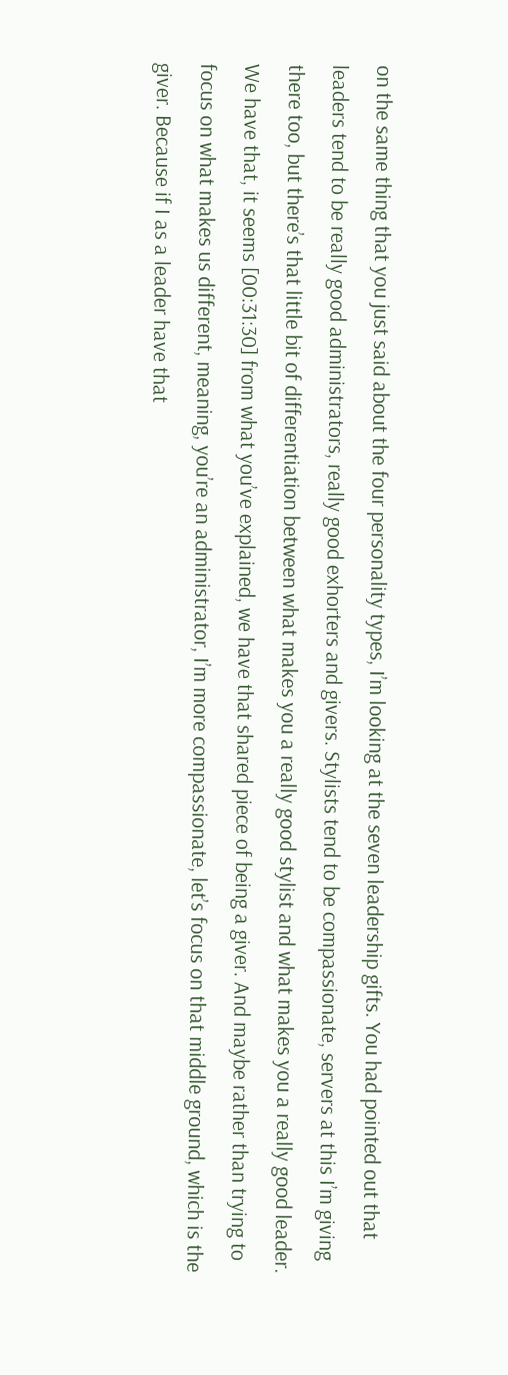on the same thing that you just said about the four personality types, I’m looking at the seven leadership gifts. You had pointed out that leaders tend to be really good administrators, really good exhorters and givers. Stylists tend to be compassionate, servers at this I’m giving there too, but there’s that little bit of differentiation between what makes you a really good stylist and what makes you a really good leader. We have that, it seems [00:31:30] from what you’ve explained, we have that shared piece of being a giver. And maybe rather than trying to focus on what makes us different, meaning, you’re an administrator, I’m more compassionate, let’s focus on that middle ground, which is the giver. Because if I as a leader have that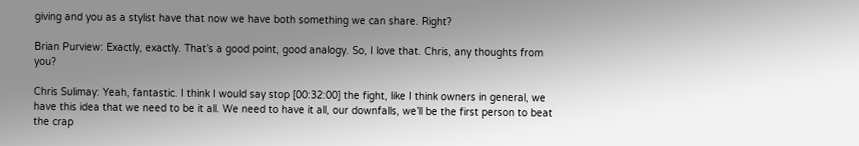giving and you as a stylist have that now we have both something we can share. Right?

Brian Purview: Exactly, exactly. That’s a good point, good analogy. So, I love that. Chris, any thoughts from you?

Chris Sulimay: Yeah, fantastic. I think I would say stop [00:32:00] the fight, like I think owners in general, we have this idea that we need to be it all. We need to have it all, our downfalls, we’ll be the first person to beat the crap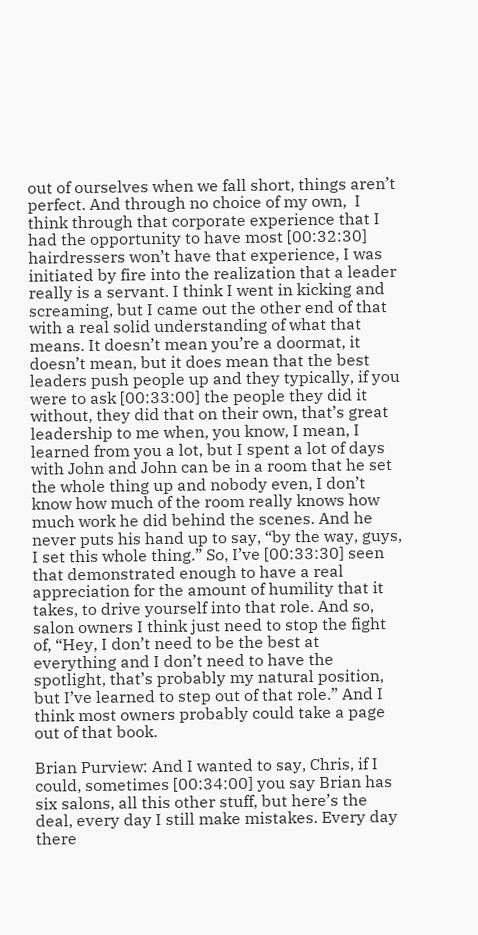out of ourselves when we fall short, things aren’t perfect. And through no choice of my own,  I think through that corporate experience that I had the opportunity to have most [00:32:30]
hairdressers won’t have that experience, I was initiated by fire into the realization that a leader really is a servant. I think I went in kicking and screaming, but I came out the other end of that with a real solid understanding of what that means. It doesn’t mean you’re a doormat, it doesn’t mean, but it does mean that the best leaders push people up and they typically, if you were to ask [00:33:00] the people they did it without, they did that on their own, that’s great leadership to me when, you know, I mean, I learned from you a lot, but I spent a lot of days with John and John can be in a room that he set the whole thing up and nobody even, I don’t know how much of the room really knows how much work he did behind the scenes. And he never puts his hand up to say, “by the way, guys, I set this whole thing.” So, I’ve [00:33:30] seen that demonstrated enough to have a real appreciation for the amount of humility that it takes, to drive yourself into that role. And so, salon owners I think just need to stop the fight of, “Hey, I don’t need to be the best at everything and I don’t need to have the spotlight, that’s probably my natural position, but I’ve learned to step out of that role.” And I think most owners probably could take a page out of that book.

Brian Purview: And I wanted to say, Chris, if I could, sometimes [00:34:00] you say Brian has six salons, all this other stuff, but here’s the deal, every day I still make mistakes. Every day there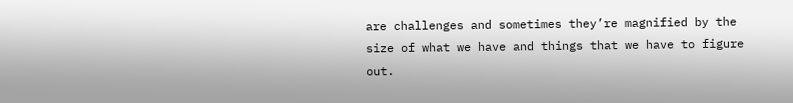are challenges and sometimes they’re magnified by the size of what we have and things that we have to figure out.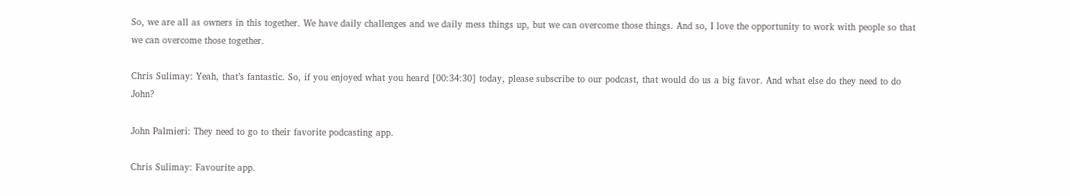So, we are all as owners in this together. We have daily challenges and we daily mess things up, but we can overcome those things. And so, I love the opportunity to work with people so that we can overcome those together.

Chris Sulimay: Yeah, that’s fantastic. So, if you enjoyed what you heard [00:34:30] today, please subscribe to our podcast, that would do us a big favor. And what else do they need to do John?

John Palmieri: They need to go to their favorite podcasting app.

Chris Sulimay: Favourite app.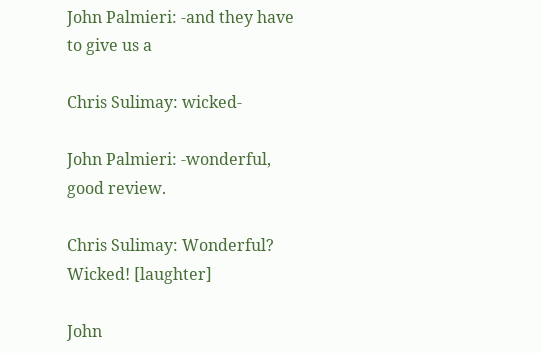John Palmieri: -and they have to give us a

Chris Sulimay: wicked-

John Palmieri: -wonderful, good review.

Chris Sulimay: Wonderful? Wicked! [laughter]

John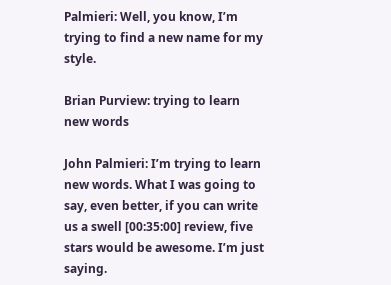Palmieri: Well, you know, I’m trying to find a new name for my style.

Brian Purview: trying to learn new words

John Palmieri: I’m trying to learn new words. What I was going to say, even better, if you can write us a swell [00:35:00] review, five stars would be awesome. I’m just saying.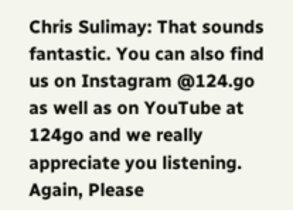Chris Sulimay: That sounds fantastic. You can also find us on Instagram @124.go as well as on YouTube at 124go and we really appreciate you listening. Again, Please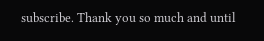subscribe. Thank you so much and until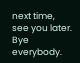next time, see you later. Bye everybody.